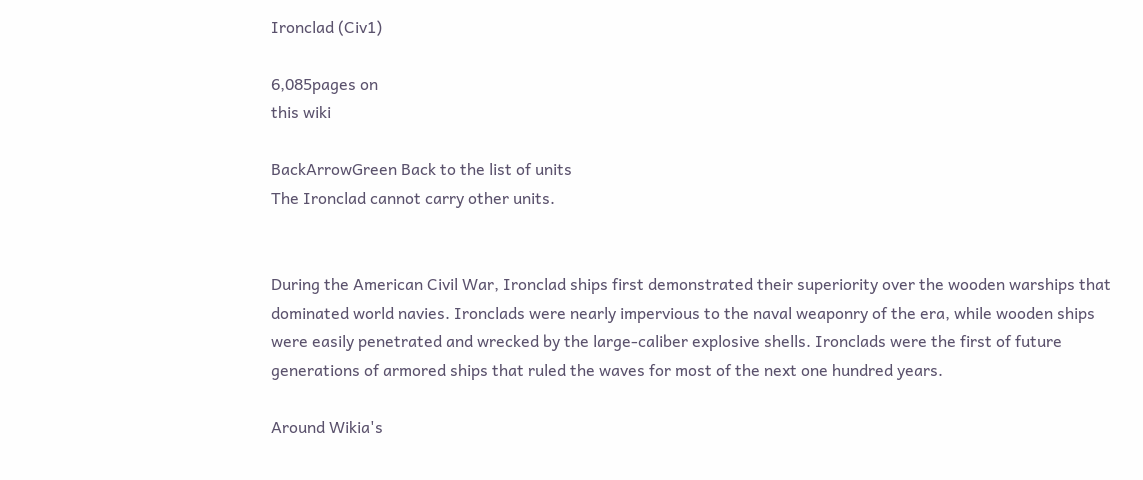Ironclad (Civ1)

6,085pages on
this wiki

BackArrowGreen Back to the list of units
The Ironclad cannot carry other units.


During the American Civil War, Ironclad ships first demonstrated their superiority over the wooden warships that dominated world navies. Ironclads were nearly impervious to the naval weaponry of the era, while wooden ships were easily penetrated and wrecked by the large-caliber explosive shells. Ironclads were the first of future generations of armored ships that ruled the waves for most of the next one hundred years.

Around Wikia's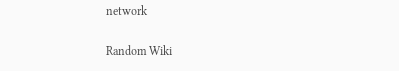network

Random Wiki